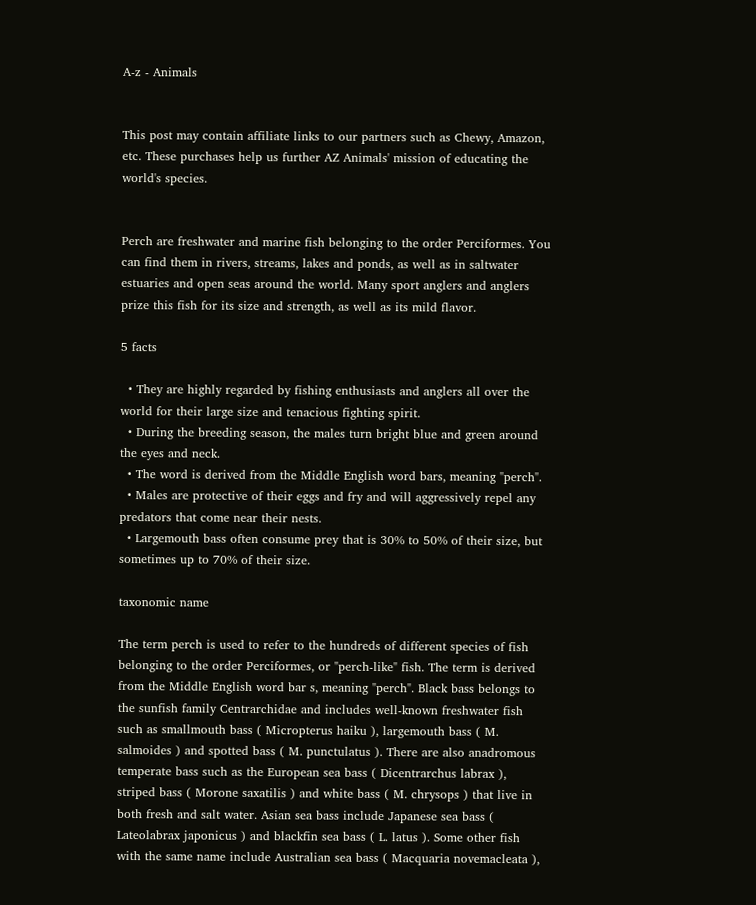A-z - Animals


This post may contain affiliate links to our partners such as Chewy, Amazon, etc. These purchases help us further AZ Animals' mission of educating the world's species.


Perch are freshwater and marine fish belonging to the order Perciformes. You can find them in rivers, streams, lakes and ponds, as well as in saltwater estuaries and open seas around the world. Many sport anglers and anglers prize this fish for its size and strength, as well as its mild flavor.

5 facts

  • They are highly regarded by fishing enthusiasts and anglers all over the world for their large size and tenacious fighting spirit.
  • During the breeding season, the males turn bright blue and green around the eyes and neck.
  • The word is derived from the Middle English word bars, meaning "perch".
  • Males are protective of their eggs and fry and will aggressively repel any predators that come near their nests.
  • Largemouth bass often consume prey that is 30% to 50% of their size, but sometimes up to 70% of their size.

taxonomic name

The term perch is used to refer to the hundreds of different species of fish belonging to the order Perciformes, or "perch-like" fish. The term is derived from the Middle English word bar s, meaning "perch". Black bass belongs to the sunfish family Centrarchidae and includes well-known freshwater fish such as smallmouth bass ( Micropterus haiku ), largemouth bass ( M. salmoides ) and spotted bass ( M. punctulatus ). There are also anadromous temperate bass such as the European sea bass ( Dicentrarchus labrax ), striped bass ( Morone saxatilis ) and white bass ( M. chrysops ) that live in both fresh and salt water. Asian sea bass include Japanese sea bass ( Lateolabrax japonicus ) and blackfin sea bass ( L. latus ). Some other fish with the same name include Australian sea bass ( Macquaria novemacleata ),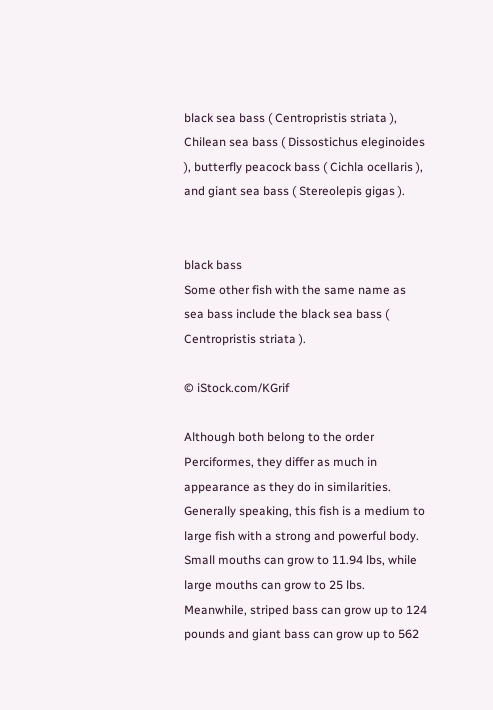black sea bass ( Centropristis striata ), Chilean sea bass ( Dissostichus eleginoides ), butterfly peacock bass ( Cichla ocellaris ), and giant sea bass ( Stereolepis gigas ).


black bass
Some other fish with the same name as sea bass include the black sea bass ( Centropristis striata ).

© iStock.com/KGrif

Although both belong to the order Perciformes, they differ as much in appearance as they do in similarities. Generally speaking, this fish is a medium to large fish with a strong and powerful body. Small mouths can grow to 11.94 lbs, while large mouths can grow to 25 lbs. Meanwhile, striped bass can grow up to 124 pounds and giant bass can grow up to 562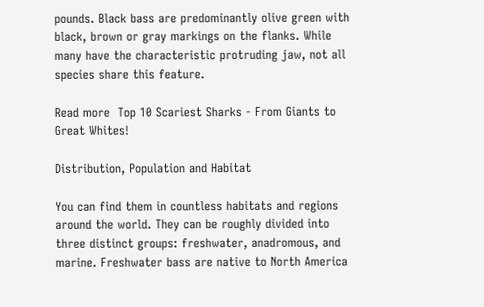pounds. Black bass are predominantly olive green with black, brown or gray markings on the flanks. While many have the characteristic protruding jaw, not all species share this feature.

Read more  Top 10 Scariest Sharks - From Giants to Great Whites!

Distribution, Population and Habitat

You can find them in countless habitats and regions around the world. They can be roughly divided into three distinct groups: freshwater, anadromous, and marine. Freshwater bass are native to North America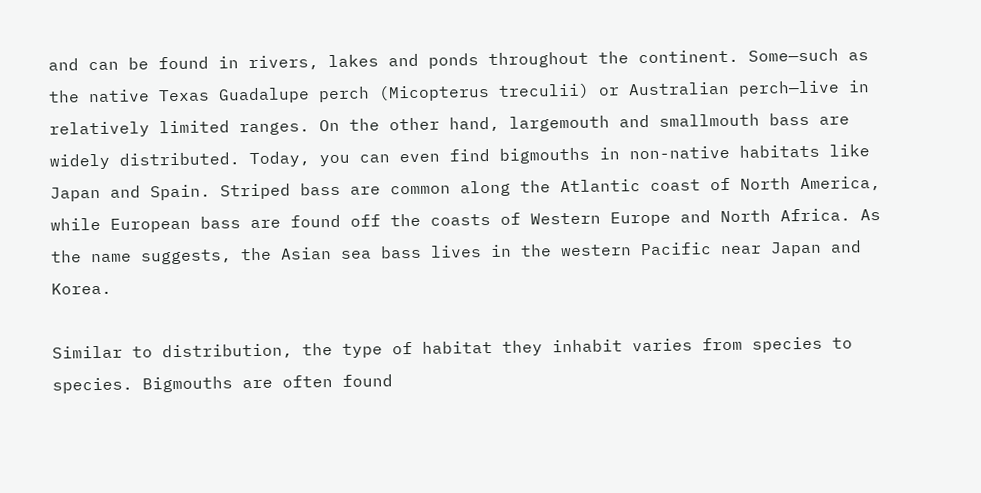and can be found in rivers, lakes and ponds throughout the continent. Some—such as the native Texas Guadalupe perch (Micopterus treculii) or Australian perch—live in relatively limited ranges. On the other hand, largemouth and smallmouth bass are widely distributed. Today, you can even find bigmouths in non-native habitats like Japan and Spain. Striped bass are common along the Atlantic coast of North America, while European bass are found off the coasts of Western Europe and North Africa. As the name suggests, the Asian sea bass lives in the western Pacific near Japan and Korea.

Similar to distribution, the type of habitat they inhabit varies from species to species. Bigmouths are often found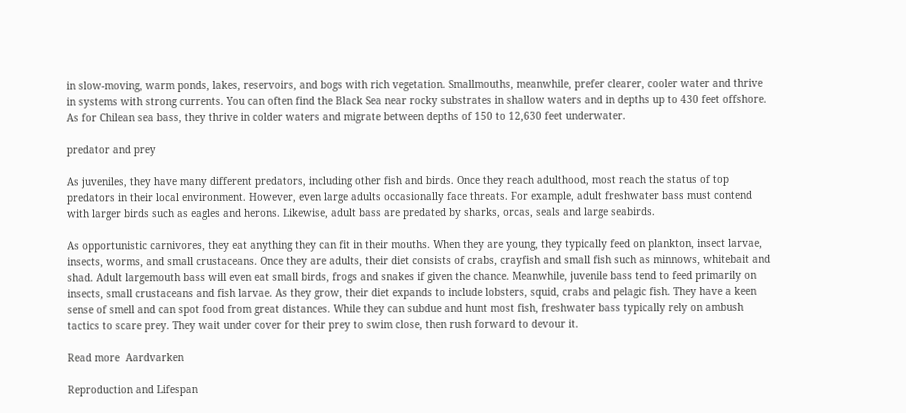in slow-moving, warm ponds, lakes, reservoirs, and bogs with rich vegetation. Smallmouths, meanwhile, prefer clearer, cooler water and thrive in systems with strong currents. You can often find the Black Sea near rocky substrates in shallow waters and in depths up to 430 feet offshore. As for Chilean sea bass, they thrive in colder waters and migrate between depths of 150 to 12,630 feet underwater.

predator and prey

As juveniles, they have many different predators, including other fish and birds. Once they reach adulthood, most reach the status of top predators in their local environment. However, even large adults occasionally face threats. For example, adult freshwater bass must contend with larger birds such as eagles and herons. Likewise, adult bass are predated by sharks, orcas, seals and large seabirds.

As opportunistic carnivores, they eat anything they can fit in their mouths. When they are young, they typically feed on plankton, insect larvae, insects, worms, and small crustaceans. Once they are adults, their diet consists of crabs, crayfish and small fish such as minnows, whitebait and shad. Adult largemouth bass will even eat small birds, frogs and snakes if given the chance. Meanwhile, juvenile bass tend to feed primarily on insects, small crustaceans and fish larvae. As they grow, their diet expands to include lobsters, squid, crabs and pelagic fish. They have a keen sense of smell and can spot food from great distances. While they can subdue and hunt most fish, freshwater bass typically rely on ambush tactics to scare prey. They wait under cover for their prey to swim close, then rush forward to devour it.

Read more  Aardvarken

Reproduction and Lifespan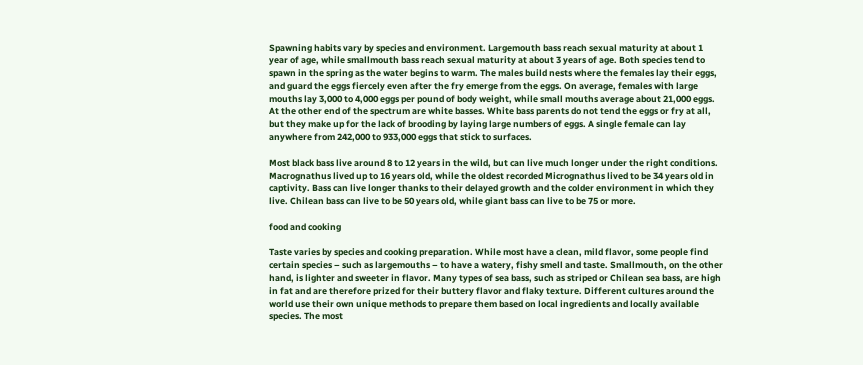Spawning habits vary by species and environment. Largemouth bass reach sexual maturity at about 1 year of age, while smallmouth bass reach sexual maturity at about 3 years of age. Both species tend to spawn in the spring as the water begins to warm. The males build nests where the females lay their eggs, and guard the eggs fiercely even after the fry emerge from the eggs. On average, females with large mouths lay 3,000 to 4,000 eggs per pound of body weight, while small mouths average about 21,000 eggs. At the other end of the spectrum are white basses. White bass parents do not tend the eggs or fry at all, but they make up for the lack of brooding by laying large numbers of eggs. A single female can lay anywhere from 242,000 to 933,000 eggs that stick to surfaces.

Most black bass live around 8 to 12 years in the wild, but can live much longer under the right conditions. Macrognathus lived up to 16 years old, while the oldest recorded Micrognathus lived to be 34 years old in captivity. Bass can live longer thanks to their delayed growth and the colder environment in which they live. Chilean bass can live to be 50 years old, while giant bass can live to be 75 or more.

food and cooking

Taste varies by species and cooking preparation. While most have a clean, mild flavor, some people find certain species – such as largemouths – to have a watery, fishy smell and taste. Smallmouth, on the other hand, is lighter and sweeter in flavor. Many types of sea bass, such as striped or Chilean sea bass, are high in fat and are therefore prized for their buttery flavor and flaky texture. Different cultures around the world use their own unique methods to prepare them based on local ingredients and locally available species. The most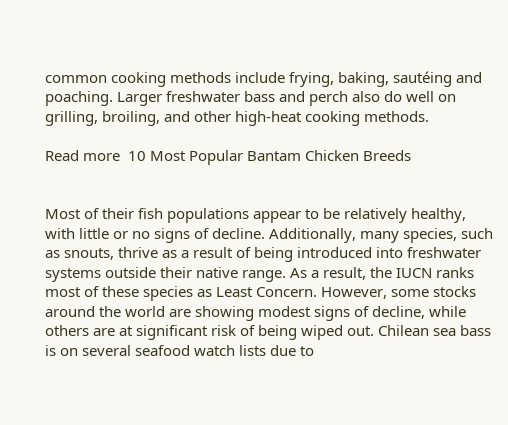common cooking methods include frying, baking, sautéing and poaching. Larger freshwater bass and perch also do well on grilling, broiling, and other high-heat cooking methods.

Read more  10 Most Popular Bantam Chicken Breeds


Most of their fish populations appear to be relatively healthy, with little or no signs of decline. Additionally, many species, such as snouts, thrive as a result of being introduced into freshwater systems outside their native range. As a result, the IUCN ranks most of these species as Least Concern. However, some stocks around the world are showing modest signs of decline, while others are at significant risk of being wiped out. Chilean sea bass is on several seafood watch lists due to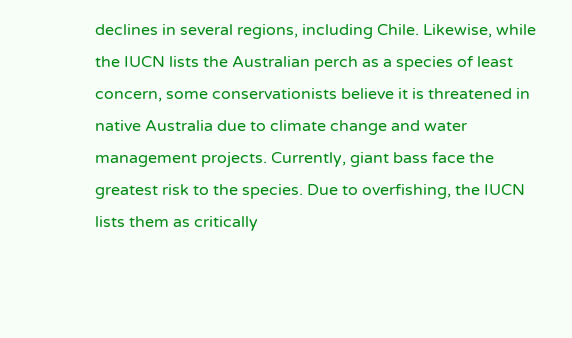declines in several regions, including Chile. Likewise, while the IUCN lists the Australian perch as a species of least concern, some conservationists believe it is threatened in native Australia due to climate change and water management projects. Currently, giant bass face the greatest risk to the species. Due to overfishing, the IUCN lists them as critically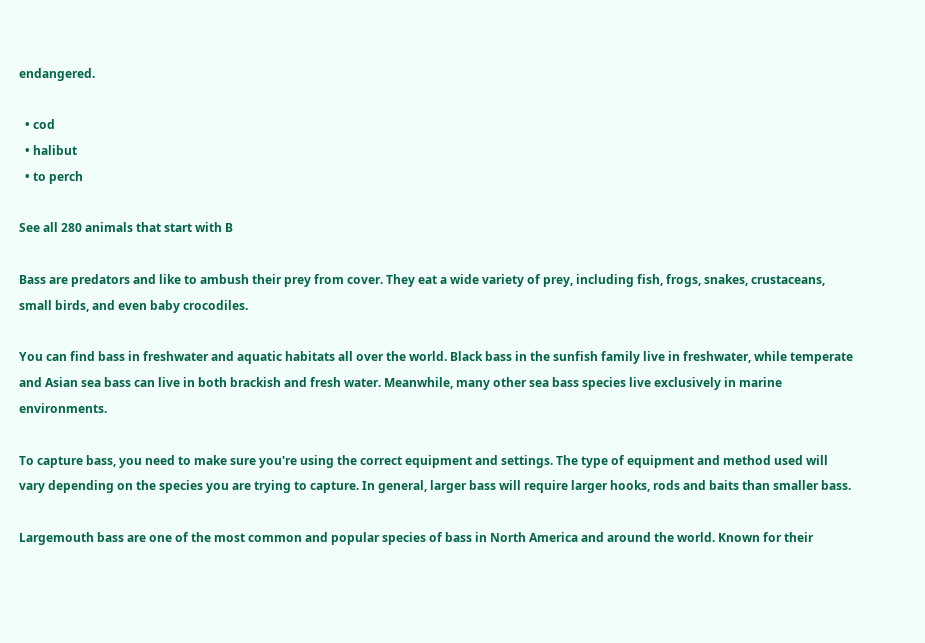endangered.

  • cod
  • halibut
  • to perch

See all 280 animals that start with B

Bass are predators and like to ambush their prey from cover. They eat a wide variety of prey, including fish, frogs, snakes, crustaceans, small birds, and even baby crocodiles.

You can find bass in freshwater and aquatic habitats all over the world. Black bass in the sunfish family live in freshwater, while temperate and Asian sea bass can live in both brackish and fresh water. Meanwhile, many other sea bass species live exclusively in marine environments.

To capture bass, you need to make sure you're using the correct equipment and settings. The type of equipment and method used will vary depending on the species you are trying to capture. In general, larger bass will require larger hooks, rods and baits than smaller bass.

Largemouth bass are one of the most common and popular species of bass in North America and around the world. Known for their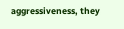aggressiveness, they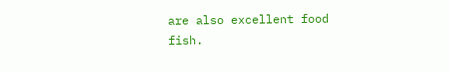are also excellent food fish.